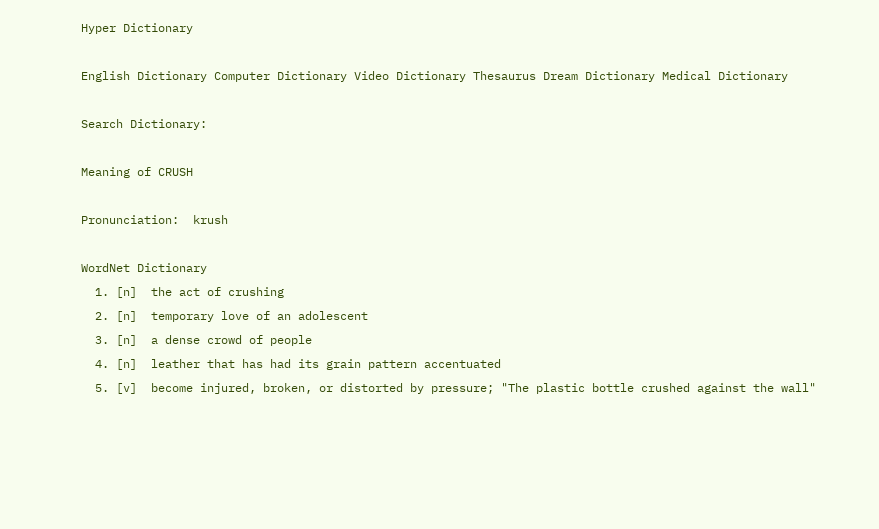Hyper Dictionary

English Dictionary Computer Dictionary Video Dictionary Thesaurus Dream Dictionary Medical Dictionary

Search Dictionary:

Meaning of CRUSH

Pronunciation:  krush

WordNet Dictionary
  1. [n]  the act of crushing
  2. [n]  temporary love of an adolescent
  3. [n]  a dense crowd of people
  4. [n]  leather that has had its grain pattern accentuated
  5. [v]  become injured, broken, or distorted by pressure; "The plastic bottle crushed against the wall"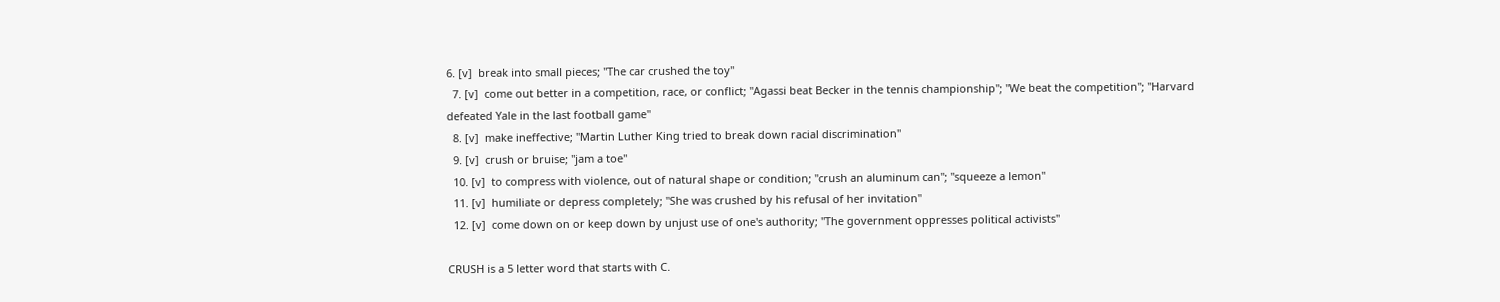6. [v]  break into small pieces; "The car crushed the toy"
  7. [v]  come out better in a competition, race, or conflict; "Agassi beat Becker in the tennis championship"; "We beat the competition"; "Harvard defeated Yale in the last football game"
  8. [v]  make ineffective; "Martin Luther King tried to break down racial discrimination"
  9. [v]  crush or bruise; "jam a toe"
  10. [v]  to compress with violence, out of natural shape or condition; "crush an aluminum can"; "squeeze a lemon"
  11. [v]  humiliate or depress completely; "She was crushed by his refusal of her invitation"
  12. [v]  come down on or keep down by unjust use of one's authority; "The government oppresses political activists"

CRUSH is a 5 letter word that starts with C.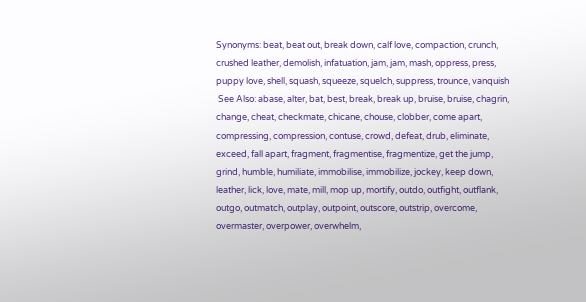Synonyms: beat, beat out, break down, calf love, compaction, crunch, crushed leather, demolish, infatuation, jam, jam, mash, oppress, press, puppy love, shell, squash, squeeze, squelch, suppress, trounce, vanquish
 See Also: abase, alter, bat, best, break, break up, bruise, bruise, chagrin, change, cheat, checkmate, chicane, chouse, clobber, come apart, compressing, compression, contuse, crowd, defeat, drub, eliminate, exceed, fall apart, fragment, fragmentise, fragmentize, get the jump, grind, humble, humiliate, immobilise, immobilize, jockey, keep down, leather, lick, love, mate, mill, mop up, mortify, outdo, outfight, outflank, outgo, outmatch, outplay, outpoint, outscore, outstrip, overcome, overmaster, overpower, overwhelm,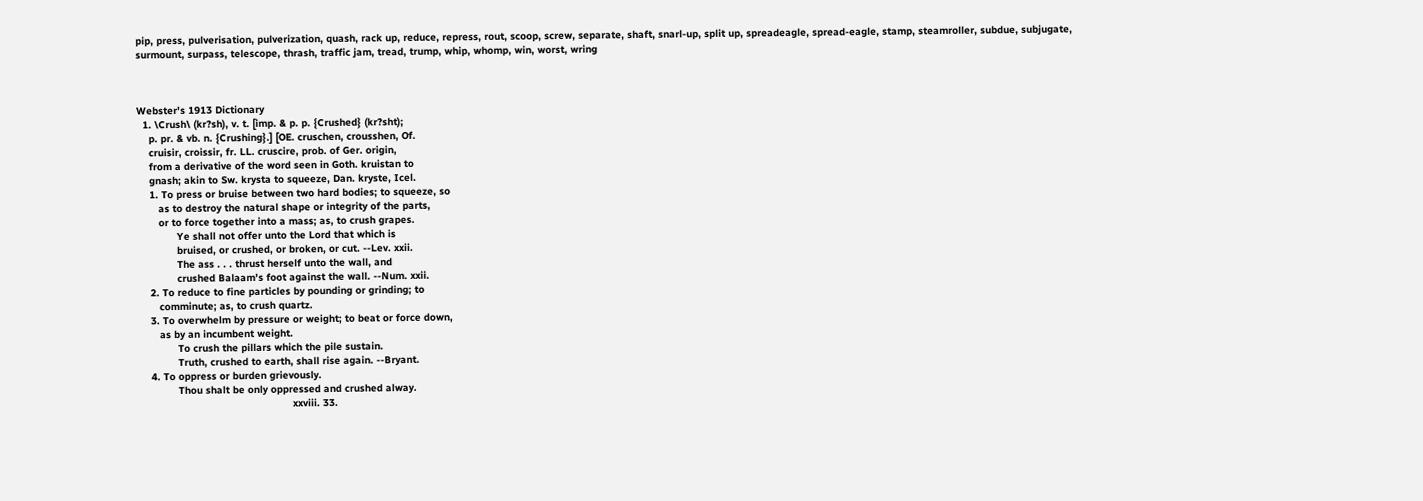pip, press, pulverisation, pulverization, quash, rack up, reduce, repress, rout, scoop, screw, separate, shaft, snarl-up, split up, spreadeagle, spread-eagle, stamp, steamroller, subdue, subjugate, surmount, surpass, telescope, thrash, traffic jam, tread, trump, whip, whomp, win, worst, wring



Webster's 1913 Dictionary
  1. \Crush\ (kr?sh), v. t. [imp. & p. p. {Crushed} (kr?sht);
    p. pr. & vb. n. {Crushing}.] [OE. cruschen, crousshen, Of.
    cruisir, croissir, fr. LL. cruscire, prob. of Ger. origin,
    from a derivative of the word seen in Goth. kruistan to
    gnash; akin to Sw. krysta to squeeze, Dan. kryste, Icel.
    1. To press or bruise between two hard bodies; to squeeze, so
       as to destroy the natural shape or integrity of the parts,
       or to force together into a mass; as, to crush grapes.
             Ye shall not offer unto the Lord that which is
             bruised, or crushed, or broken, or cut. --Lev. xxii.
             The ass . . . thrust herself unto the wall, and
             crushed Balaam's foot against the wall. --Num. xxii.
    2. To reduce to fine particles by pounding or grinding; to
       comminute; as, to crush quartz.
    3. To overwhelm by pressure or weight; to beat or force down,
       as by an incumbent weight.
             To crush the pillars which the pile sustain.
             Truth, crushed to earth, shall rise again. --Bryant.
    4. To oppress or burden grievously.
             Thou shalt be only oppressed and crushed alway.
                                                   xxviii. 33.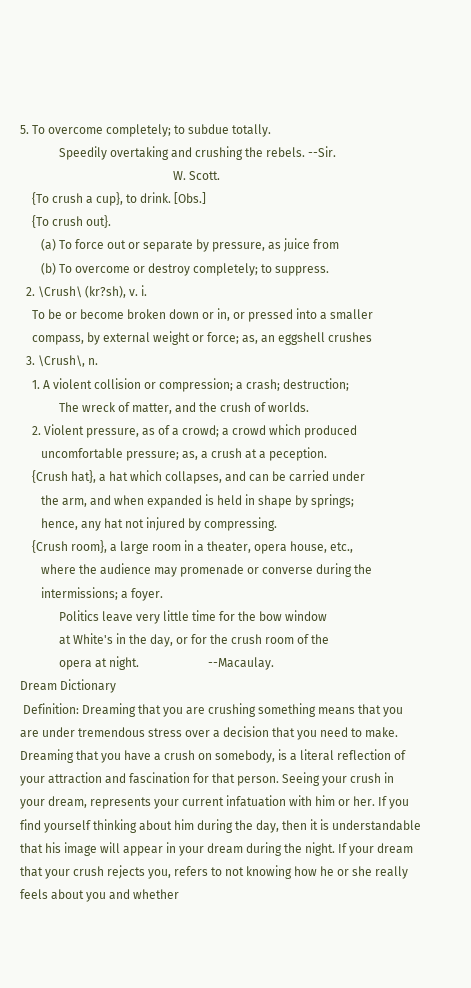5. To overcome completely; to subdue totally.
             Speedily overtaking and crushing the rebels. --Sir.
                                                   W. Scott.
    {To crush a cup}, to drink. [Obs.]
    {To crush out}.
       (a) To force out or separate by pressure, as juice from
       (b) To overcome or destroy completely; to suppress.
  2. \Crush\ (kr?sh), v. i.
    To be or become broken down or in, or pressed into a smaller
    compass, by external weight or force; as, an eggshell crushes
  3. \Crush\, n.
    1. A violent collision or compression; a crash; destruction;
             The wreck of matter, and the crush of worlds.
    2. Violent pressure, as of a crowd; a crowd which produced
       uncomfortable pressure; as, a crush at a peception.
    {Crush hat}, a hat which collapses, and can be carried under
       the arm, and when expanded is held in shape by springs;
       hence, any hat not injured by compressing.
    {Crush room}, a large room in a theater, opera house, etc.,
       where the audience may promenade or converse during the
       intermissions; a foyer.
             Politics leave very little time for the bow window
             at White's in the day, or for the crush room of the
             opera at night.                       --Macaulay.
Dream Dictionary
 Definition: Dreaming that you are crushing something means that you are under tremendous stress over a decision that you need to make. Dreaming that you have a crush on somebody, is a literal reflection of your attraction and fascination for that person. Seeing your crush in your dream, represents your current infatuation with him or her. If you find yourself thinking about him during the day, then it is understandable that his image will appear in your dream during the night. If your dream that your crush rejects you, refers to not knowing how he or she really feels about you and whether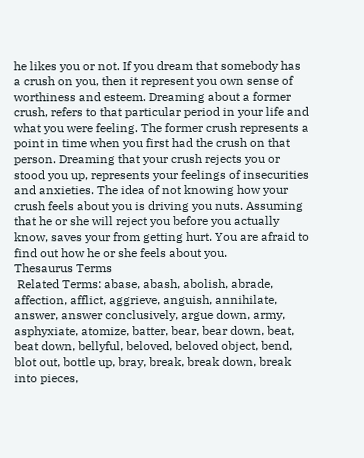he likes you or not. If you dream that somebody has a crush on you, then it represent you own sense of worthiness and esteem. Dreaming about a former crush, refers to that particular period in your life and what you were feeling. The former crush represents a point in time when you first had the crush on that person. Dreaming that your crush rejects you or stood you up, represents your feelings of insecurities and anxieties. The idea of not knowing how your crush feels about you is driving you nuts. Assuming that he or she will reject you before you actually know, saves your from getting hurt. You are afraid to find out how he or she feels about you.
Thesaurus Terms
 Related Terms: abase, abash, abolish, abrade, affection, afflict, aggrieve, anguish, annihilate, answer, answer conclusively, argue down, army, asphyxiate, atomize, batter, bear, bear down, beat, beat down, bellyful, beloved, beloved object, bend, blot out, bottle up, bray, break, break down, break into pieces,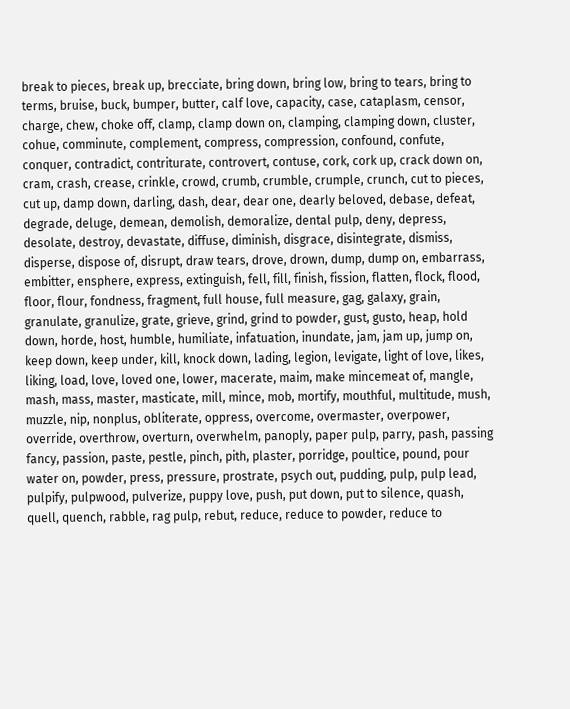break to pieces, break up, brecciate, bring down, bring low, bring to tears, bring to terms, bruise, buck, bumper, butter, calf love, capacity, case, cataplasm, censor, charge, chew, choke off, clamp, clamp down on, clamping, clamping down, cluster, cohue, comminute, complement, compress, compression, confound, confute, conquer, contradict, contriturate, controvert, contuse, cork, cork up, crack down on, cram, crash, crease, crinkle, crowd, crumb, crumble, crumple, crunch, cut to pieces, cut up, damp down, darling, dash, dear, dear one, dearly beloved, debase, defeat, degrade, deluge, demean, demolish, demoralize, dental pulp, deny, depress, desolate, destroy, devastate, diffuse, diminish, disgrace, disintegrate, dismiss, disperse, dispose of, disrupt, draw tears, drove, drown, dump, dump on, embarrass, embitter, ensphere, express, extinguish, fell, fill, finish, fission, flatten, flock, flood, floor, flour, fondness, fragment, full house, full measure, gag, galaxy, grain, granulate, granulize, grate, grieve, grind, grind to powder, gust, gusto, heap, hold down, horde, host, humble, humiliate, infatuation, inundate, jam, jam up, jump on, keep down, keep under, kill, knock down, lading, legion, levigate, light of love, likes, liking, load, love, loved one, lower, macerate, maim, make mincemeat of, mangle, mash, mass, master, masticate, mill, mince, mob, mortify, mouthful, multitude, mush, muzzle, nip, nonplus, obliterate, oppress, overcome, overmaster, overpower, override, overthrow, overturn, overwhelm, panoply, paper pulp, parry, pash, passing fancy, passion, paste, pestle, pinch, pith, plaster, porridge, poultice, pound, pour water on, powder, press, pressure, prostrate, psych out, pudding, pulp, pulp lead, pulpify, pulpwood, pulverize, puppy love, push, put down, put to silence, quash, quell, quench, rabble, rag pulp, rebut, reduce, reduce to powder, reduce to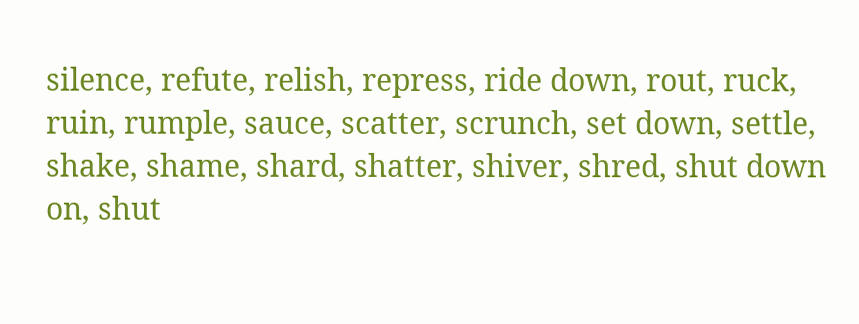silence, refute, relish, repress, ride down, rout, ruck, ruin, rumple, sauce, scatter, scrunch, set down, settle, shake, shame, shard, shatter, shiver, shred, shut down on, shut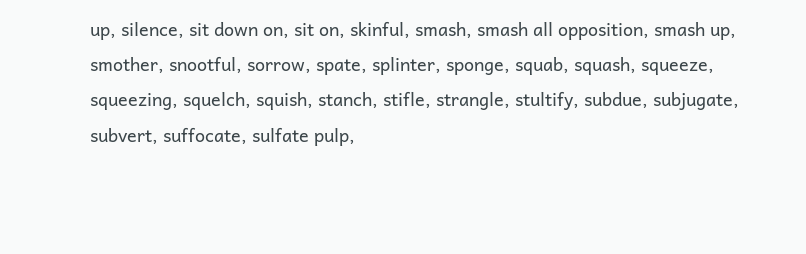up, silence, sit down on, sit on, skinful, smash, smash all opposition, smash up, smother, snootful, sorrow, spate, splinter, sponge, squab, squash, squeeze, squeezing, squelch, squish, stanch, stifle, strangle, stultify, subdue, subjugate, subvert, suffocate, sulfate pulp,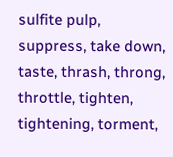sulfite pulp, suppress, take down, taste, thrash, throng, throttle, tighten, tightening, torment,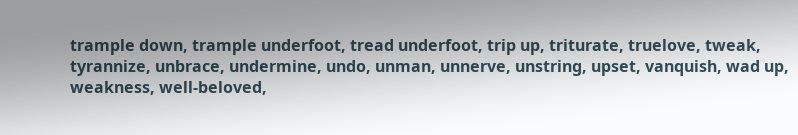trample down, trample underfoot, tread underfoot, trip up, triturate, truelove, tweak, tyrannize, unbrace, undermine, undo, unman, unnerve, unstring, upset, vanquish, wad up, weakness, well-beloved,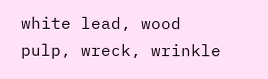white lead, wood pulp, wreck, wrinkle